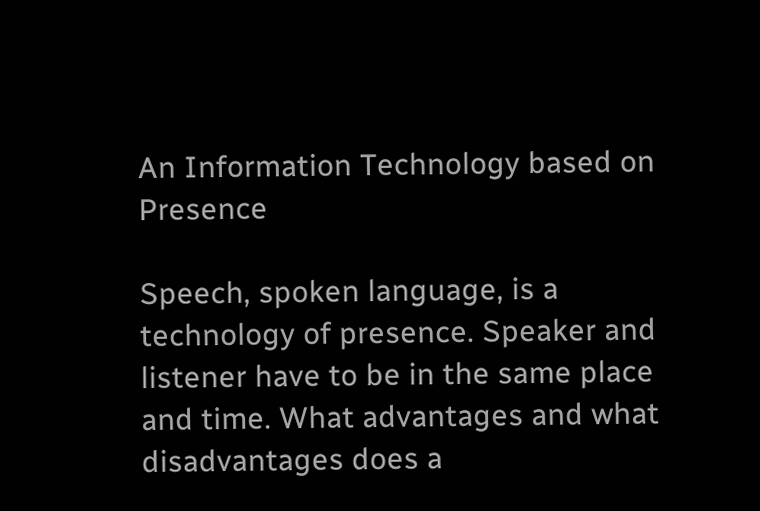An Information Technology based on Presence

Speech, spoken language, is a technology of presence. Speaker and listener have to be in the same place and time. What advantages and what disadvantages does a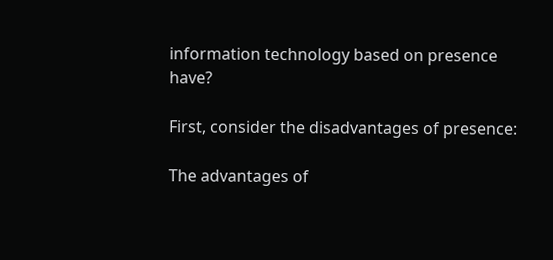information technology based on presence have?

First, consider the disadvantages of presence:

The advantages of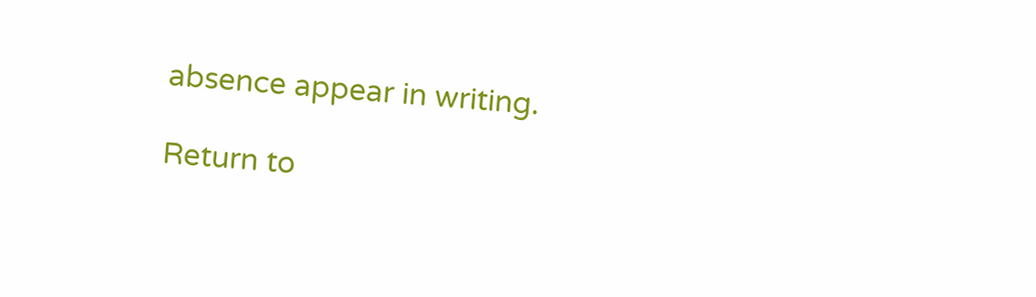absence appear in writing.

Return to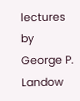lectures by George P. Landow